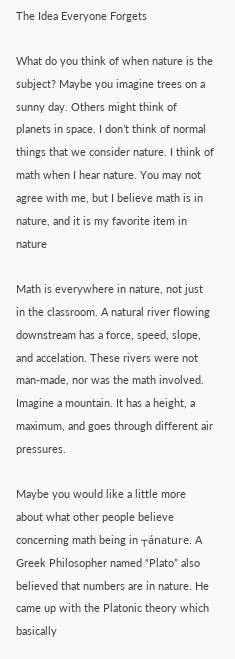The Idea Everyone Forgets

What do you think of when nature is the subject? Maybe you imagine trees on a sunny day. Others might think of planets in space. I don’t think of normal things that we consider nature. I think of math when I hear nature. You may not agree with me, but I believe math is in nature, and it is my favorite item in nature

Math is everywhere in nature, not just in the classroom. A natural river flowing downstream has a force, speed, slope, and accelation. These rivers were not man-made, nor was the math involved. Imagine a mountain. It has a height, a maximum, and goes through different air pressures.

Maybe you would like a little more about what other people believe concerning math being in ┬ánature. A Greek Philosopher named “Plato” also believed that numbers are in nature. He came up with the Platonic theory which basically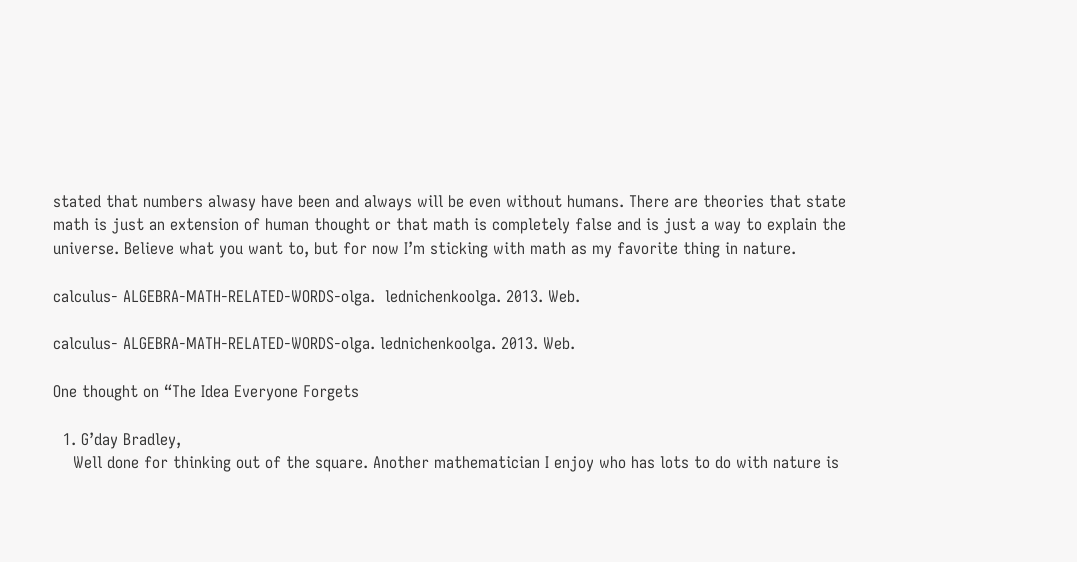stated that numbers alwasy have been and always will be even without humans. There are theories that state math is just an extension of human thought or that math is completely false and is just a way to explain the universe. Believe what you want to, but for now I’m sticking with math as my favorite thing in nature.

calculus- ALGEBRA-MATH-RELATED-WORDS-olga.  lednichenkoolga. 2013. Web.

calculus- ALGEBRA-MATH-RELATED-WORDS-olga. lednichenkoolga. 2013. Web.

One thought on “The Idea Everyone Forgets

  1. G’day Bradley,
    Well done for thinking out of the square. Another mathematician I enjoy who has lots to do with nature is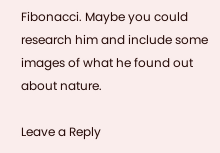Fibonacci. Maybe you could research him and include some images of what he found out about nature.

Leave a Reply